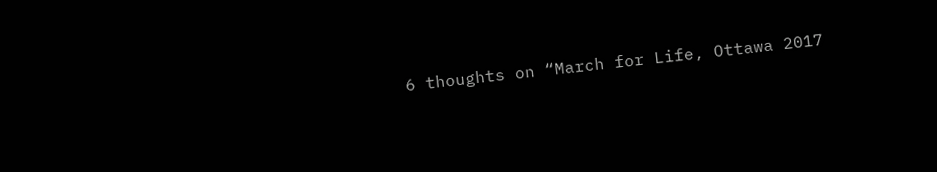6 thoughts on “March for Life, Ottawa 2017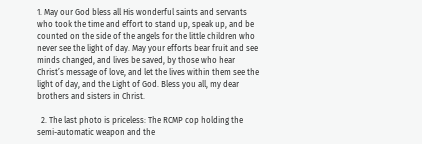1. May our God bless all His wonderful saints and servants who took the time and effort to stand up, speak up, and be counted on the side of the angels for the little children who never see the light of day. May your efforts bear fruit and see minds changed, and lives be saved, by those who hear Christ’s message of love, and let the lives within them see the light of day, and the Light of God. Bless you all, my dear brothers and sisters in Christ.

  2. The last photo is priceless: The RCMP cop holding the semi-automatic weapon and the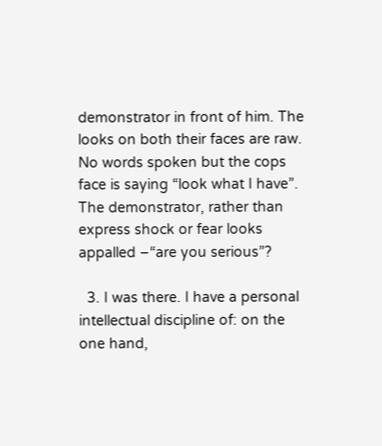demonstrator in front of him. The looks on both their faces are raw. No words spoken but the cops face is saying “look what I have”. The demonstrator, rather than express shock or fear looks appalled –“are you serious”?

  3. I was there. I have a personal intellectual discipline of: on the one hand,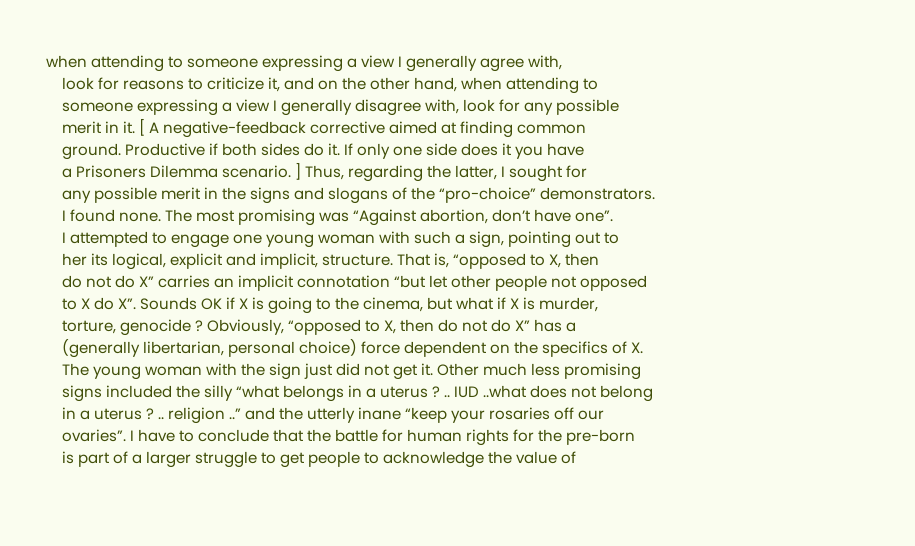when attending to someone expressing a view I generally agree with,
    look for reasons to criticize it, and on the other hand, when attending to
    someone expressing a view I generally disagree with, look for any possible
    merit in it. [ A negative-feedback corrective aimed at finding common
    ground. Productive if both sides do it. If only one side does it you have
    a Prisoners Dilemma scenario. ] Thus, regarding the latter, I sought for
    any possible merit in the signs and slogans of the “pro-choice” demonstrators.
    I found none. The most promising was “Against abortion, don’t have one”.
    I attempted to engage one young woman with such a sign, pointing out to
    her its logical, explicit and implicit, structure. That is, “opposed to X, then
    do not do X” carries an implicit connotation “but let other people not opposed
    to X do X”. Sounds OK if X is going to the cinema, but what if X is murder,
    torture, genocide ? Obviously, “opposed to X, then do not do X” has a
    (generally libertarian, personal choice) force dependent on the specifics of X.
    The young woman with the sign just did not get it. Other much less promising
    signs included the silly “what belongs in a uterus ? .. IUD ..what does not belong
    in a uterus ? .. religion ..” and the utterly inane “keep your rosaries off our
    ovaries”. I have to conclude that the battle for human rights for the pre-born
    is part of a larger struggle to get people to acknowledge the value of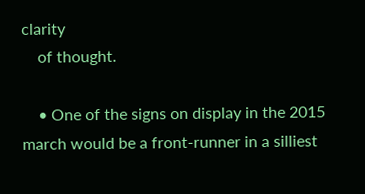clarity
    of thought.

    • One of the signs on display in the 2015 march would be a front-runner in a silliest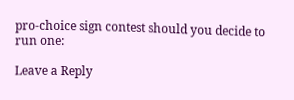pro-choice sign contest should you decide to run one:

Leave a Reply